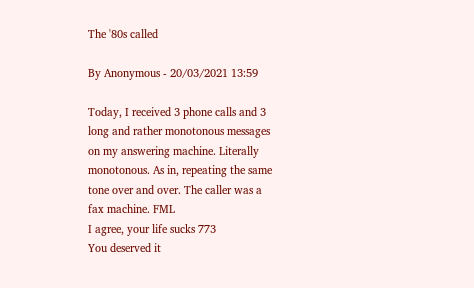The '80s called

By Anonymous - 20/03/2021 13:59

Today, I received 3 phone calls and 3 long and rather monotonous messages on my answering machine. Literally monotonous. As in, repeating the same tone over and over. The caller was a fax machine. FML
I agree, your life sucks 773
You deserved it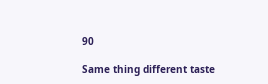90

Same thing different taste